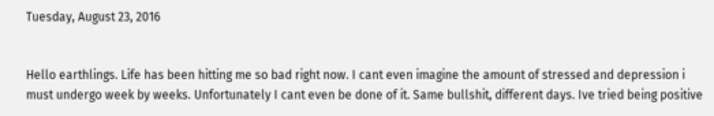Tuesday, August 23, 2016


Hello earthlings. Life has been hitting me so bad right now. I cant even imagine the amount of stressed and depression i must undergo week by weeks. Unfortunately I cant even be done of it. Same bullshit, different days. Ive tried being positive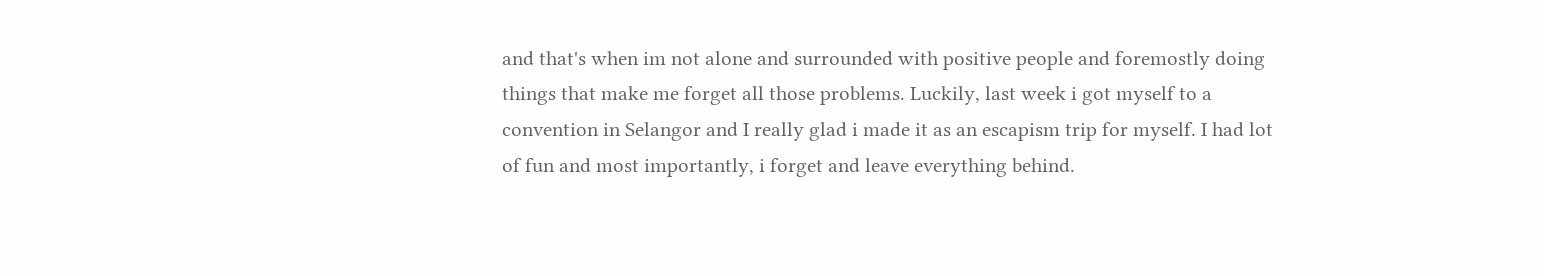and that's when im not alone and surrounded with positive people and foremostly doing things that make me forget all those problems. Luckily, last week i got myself to a convention in Selangor and I really glad i made it as an escapism trip for myself. I had lot of fun and most importantly, i forget and leave everything behind.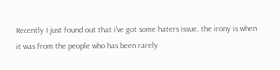Recently I just found out that i've got some haters issue. the irony is when it was from the people who has been rarely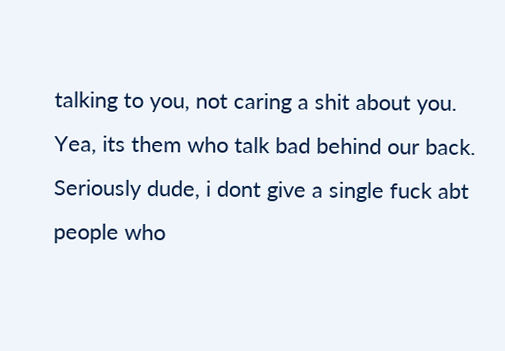talking to you, not caring a shit about you. Yea, its them who talk bad behind our back. Seriously dude, i dont give a single fuck abt people who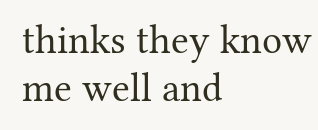thinks they know me well and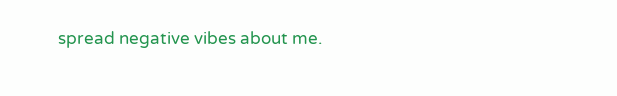spread negative vibes about me.